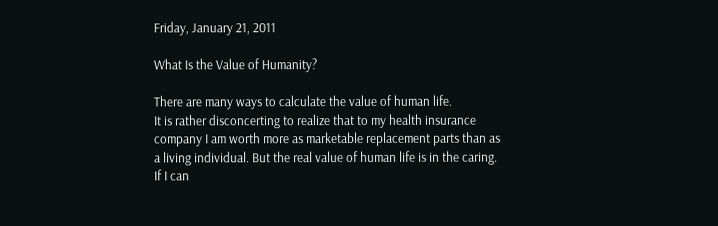Friday, January 21, 2011

What Is the Value of Humanity?

There are many ways to calculate the value of human life.
It is rather disconcerting to realize that to my health insurance company I am worth more as marketable replacement parts than as a living individual. But the real value of human life is in the caring.
If I can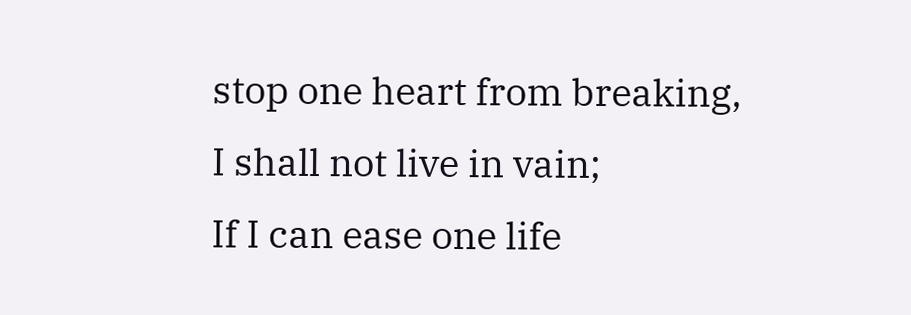stop one heart from breaking,
I shall not live in vain;
If I can ease one life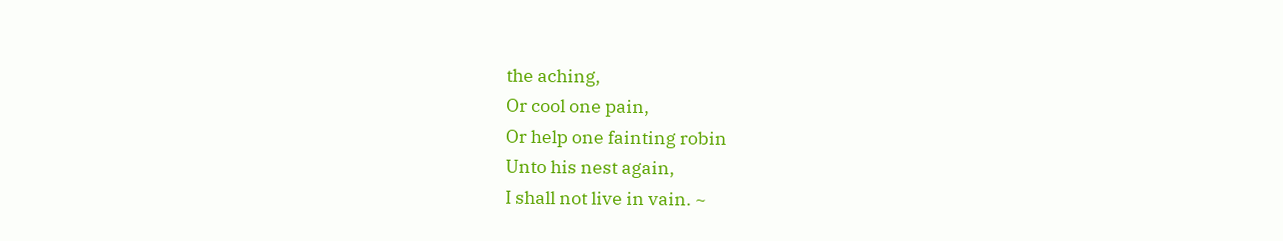the aching,
Or cool one pain,
Or help one fainting robin
Unto his nest again,
I shall not live in vain. ~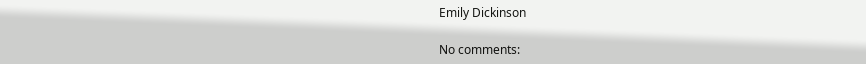Emily Dickinson

No comments: